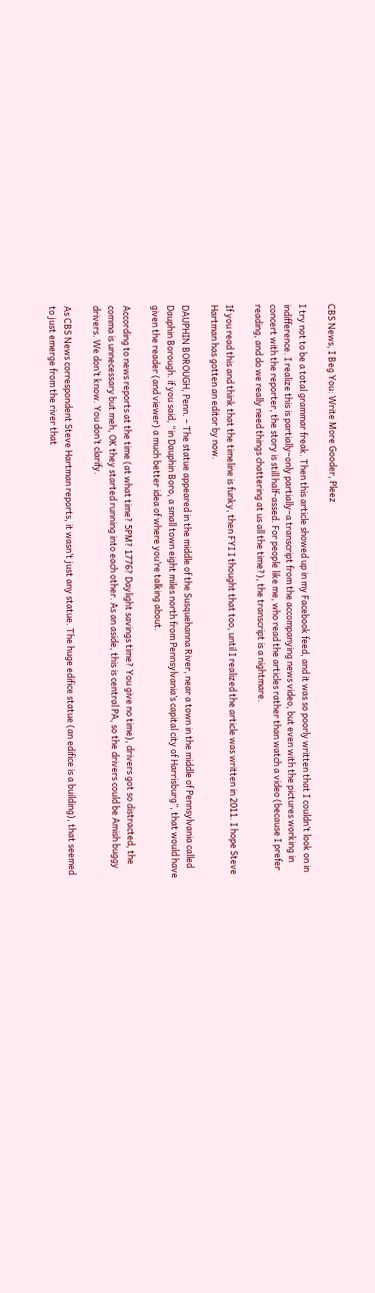CBS News, I Beg You: Write More Gooder, Pleez

I try not to be a total grammar freak. Then this article showed up in my Facebook feed, and it was so poorly written that I couldn’t look on in indifference. I realize this is partially–only partially–a transcript from the accompanying news video, but even with the pictures working in concert with the reporter, the story is still half-assed. For people like me, who read the articles rather than watch a video (because I prefer reading, and do we really need things chattering at us all the time?), the transcript is a nightmare.

If you read this and think that the timeline is funky, then FYI I thought that too, until I realized the article was written in 2011. I hope Steve Hartman has gotten an editor by now.

DAUPHIN BOROUGH, Penn. – The statue appeared in the middle of the Susquehanna River, near a town in the middle of Pennsylvania called Dauphin Borough. if you said, “in Dauphin Boro, a small town eight miles north from Pennsylvania’s capital city of Harrisburg”, that would have given the reader (and viewer) a much better idea of where you’re talking about.

According to news reports at the time (at what time? 5PM? 1776? Daylight savings time? You give no time), drivers got so distracted, the comma is unnecessary but meh, OK they started running into each other. As an aside, this is central PA, so the drivers could be Amish buggy drivers. We don’t know. You don’t clarify.

As CBS News correspondent Steve Hartman reports, it wasn’t just any statue. The huge edifice statue (an edifice is a building), that seemed to just emerge from the river that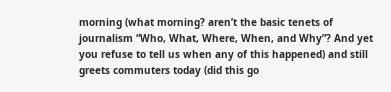morning (what morning? aren’t the basic tenets of journalism “Who, What, Where, When, and Why”? And yet you refuse to tell us when any of this happened) and still greets commuters today (did this go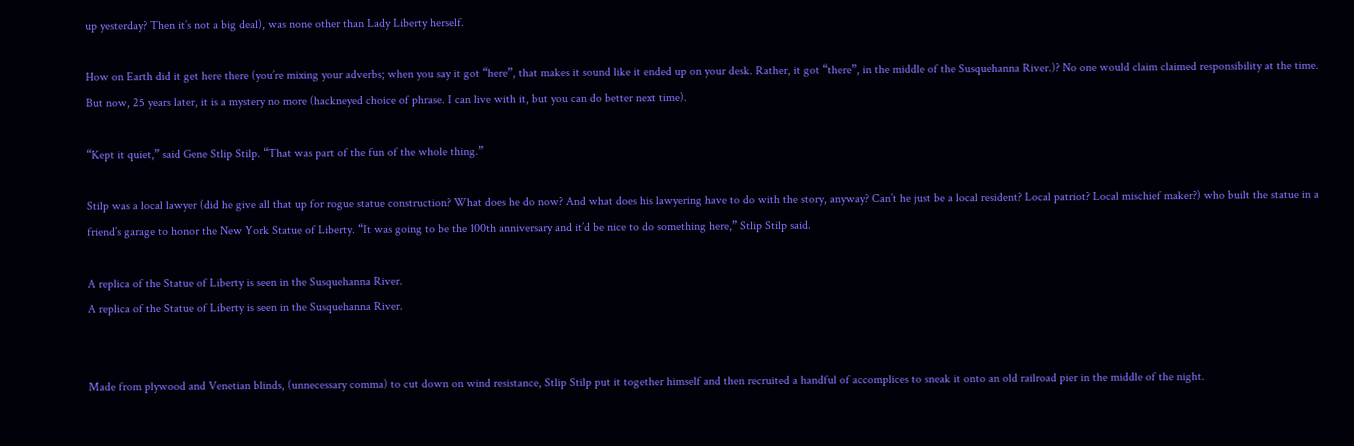up yesterday? Then it’s not a big deal), was none other than Lady Liberty herself.

How on Earth did it get here there (you’re mixing your adverbs; when you say it got “here”, that makes it sound like it ended up on your desk. Rather, it got “there”, in the middle of the Susquehanna River.)? No one would claim claimed responsibility at the time. But now, 25 years later, it is a mystery no more (hackneyed choice of phrase. I can live with it, but you can do better next time).

“Kept it quiet,” said Gene Stlip Stilp. “That was part of the fun of the whole thing.”

Stilp was a local lawyer (did he give all that up for rogue statue construction? What does he do now? And what does his lawyering have to do with the story, anyway? Can’t he just be a local resident? Local patriot? Local mischief maker?) who built the statue in a friend’s garage to honor the New York Statue of Liberty. “It was going to be the 100th anniversary and it’d be nice to do something here,” Stlip Stilp said.

A replica of the Statue of Liberty is seen in the Susquehanna River.
A replica of the Statue of Liberty is seen in the Susquehanna River.


Made from plywood and Venetian blinds, (unnecessary comma) to cut down on wind resistance, Stlip Stilp put it together himself and then recruited a handful of accomplices to sneak it onto an old railroad pier in the middle of the night.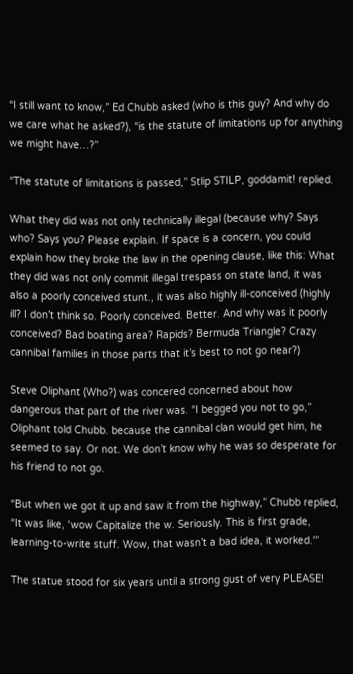“I still want to know,” Ed Chubb asked (who is this guy? And why do we care what he asked?), “is the statute of limitations up for anything we might have…?”

“The statute of limitations is passed,” Stlip STILP, goddamit! replied.

What they did was not only technically illegal (because why? Says who? Says you? Please explain. If space is a concern, you could explain how they broke the law in the opening clause, like this: What they did was not only commit illegal trespass on state land, it was also a poorly conceived stunt., it was also highly ill-conceived (highly ill? I don’t think so. Poorly conceived. Better. And why was it poorly conceived? Bad boating area? Rapids? Bermuda Triangle? Crazy cannibal families in those parts that it’s best to not go near?)

Steve Oliphant (Who?) was concered concerned about how dangerous that part of the river was. “I begged you not to go,” Oliphant told Chubb. because the cannibal clan would get him, he seemed to say. Or not. We don’t know why he was so desperate for his friend to not go.

“But when we got it up and saw it from the highway,” Chubb replied, “It was like, ‘wow Capitalize the w. Seriously. This is first grade, learning-to-write stuff. Wow, that wasn’t a bad idea, it worked.'”

The statue stood for six years until a strong gust of very PLEASE!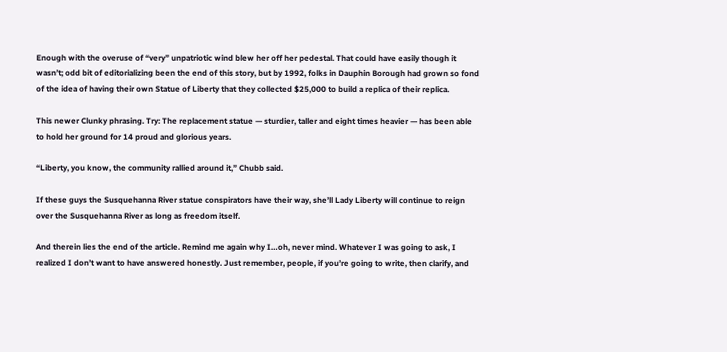Enough with the overuse of “very” unpatriotic wind blew her off her pedestal. That could have easily though it wasn’t; odd bit of editorializing been the end of this story, but by 1992, folks in Dauphin Borough had grown so fond of the idea of having their own Statue of Liberty that they collected $25,000 to build a replica of their replica.

This newer Clunky phrasing. Try: The replacement statue — sturdier, taller and eight times heavier — has been able to hold her ground for 14 proud and glorious years.

“Liberty, you know, the community rallied around it,” Chubb said.

If these guys the Susquehanna River statue conspirators have their way, she’ll Lady Liberty will continue to reign over the Susquehanna River as long as freedom itself.

And therein lies the end of the article. Remind me again why I…oh, never mind. Whatever I was going to ask, I realized I don’t want to have answered honestly. Just remember, people, if you’re going to write, then clarify, and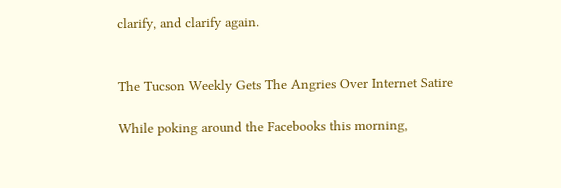clarify, and clarify again.


The Tucson Weekly Gets The Angries Over Internet Satire

While poking around the Facebooks this morning,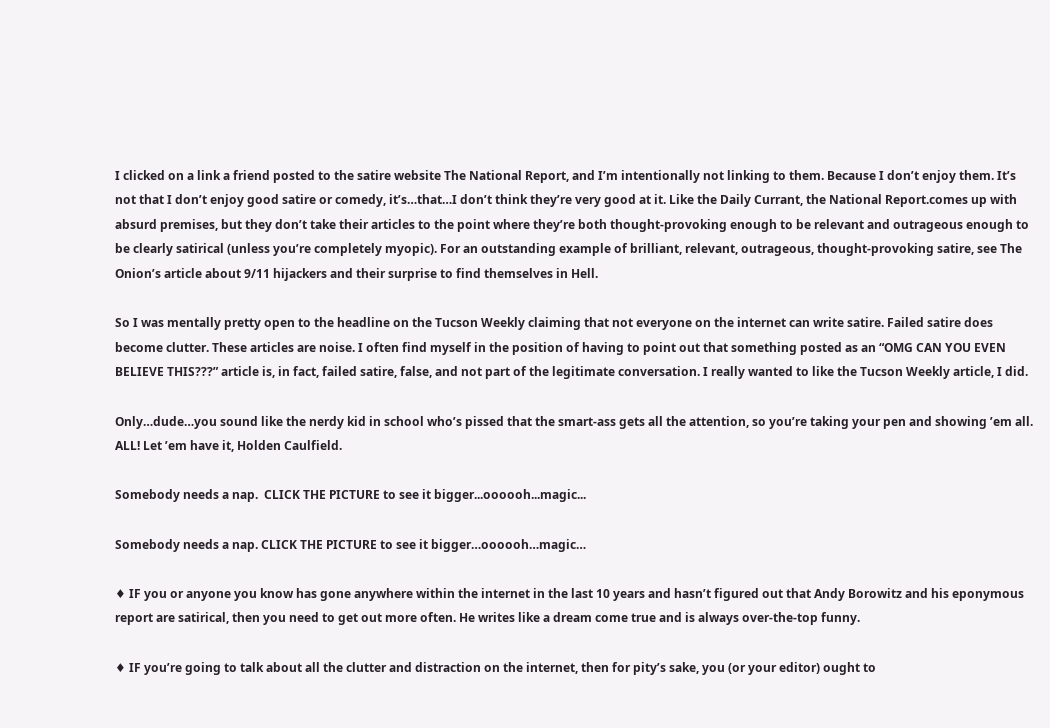I clicked on a link a friend posted to the satire website The National Report, and I’m intentionally not linking to them. Because I don’t enjoy them. It’s not that I don’t enjoy good satire or comedy, it’s…that…I don’t think they’re very good at it. Like the Daily Currant, the National Report.comes up with absurd premises, but they don’t take their articles to the point where they’re both thought-provoking enough to be relevant and outrageous enough to be clearly satirical (unless you’re completely myopic). For an outstanding example of brilliant, relevant, outrageous, thought-provoking satire, see The Onion’s article about 9/11 hijackers and their surprise to find themselves in Hell.

So I was mentally pretty open to the headline on the Tucson Weekly claiming that not everyone on the internet can write satire. Failed satire does become clutter. These articles are noise. I often find myself in the position of having to point out that something posted as an “OMG CAN YOU EVEN BELIEVE THIS???” article is, in fact, failed satire, false, and not part of the legitimate conversation. I really wanted to like the Tucson Weekly article, I did.

Only…dude…you sound like the nerdy kid in school who’s pissed that the smart-ass gets all the attention, so you’re taking your pen and showing ’em all. ALL! Let ’em have it, Holden Caulfield.

Somebody needs a nap.  CLICK THE PICTURE to see it bigger...oooooh...magic...

Somebody needs a nap. CLICK THE PICTURE to see it bigger…oooooh…magic…

♦ IF you or anyone you know has gone anywhere within the internet in the last 10 years and hasn’t figured out that Andy Borowitz and his eponymous report are satirical, then you need to get out more often. He writes like a dream come true and is always over-the-top funny.

♦ IF you’re going to talk about all the clutter and distraction on the internet, then for pity’s sake, you (or your editor) ought to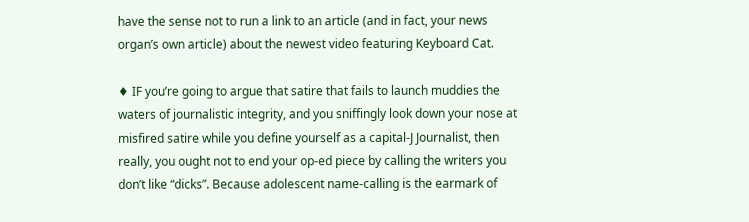have the sense not to run a link to an article (and in fact, your news organ’s own article) about the newest video featuring Keyboard Cat.

♦ IF you’re going to argue that satire that fails to launch muddies the waters of journalistic integrity, and you sniffingly look down your nose at misfired satire while you define yourself as a capital-J Journalist, then really, you ought not to end your op-ed piece by calling the writers you don’t like “dicks”. Because adolescent name-calling is the earmark of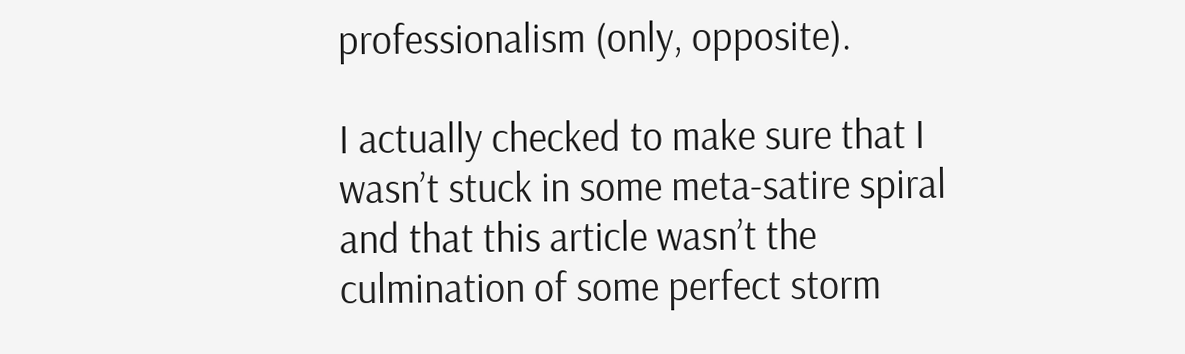professionalism (only, opposite).

I actually checked to make sure that I wasn’t stuck in some meta-satire spiral and that this article wasn’t the culmination of some perfect storm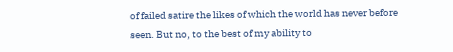of failed satire the likes of which the world has never before seen. But no, to the best of my ability to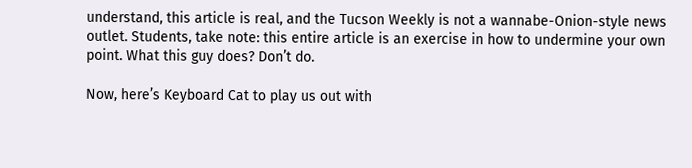understand, this article is real, and the Tucson Weekly is not a wannabe-Onion-style news outlet. Students, take note: this entire article is an exercise in how to undermine your own point. What this guy does? Don’t do.

Now, here’s Keyboard Cat to play us out with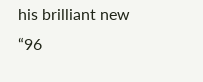his brilliant new “96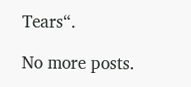Tears“.

No more posts.